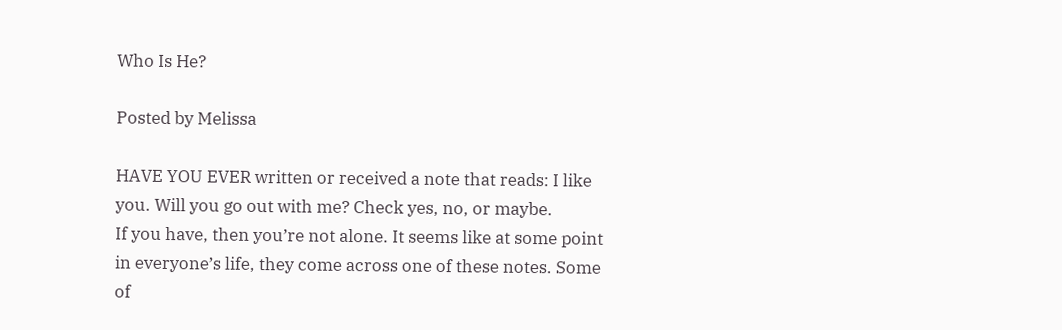Who Is He?

Posted by Melissa

HAVE YOU EVER written or received a note that reads: I like you. Will you go out with me? Check yes, no, or maybe.
If you have, then you’re not alone. It seems like at some point in everyone’s life, they come across one of these notes. Some of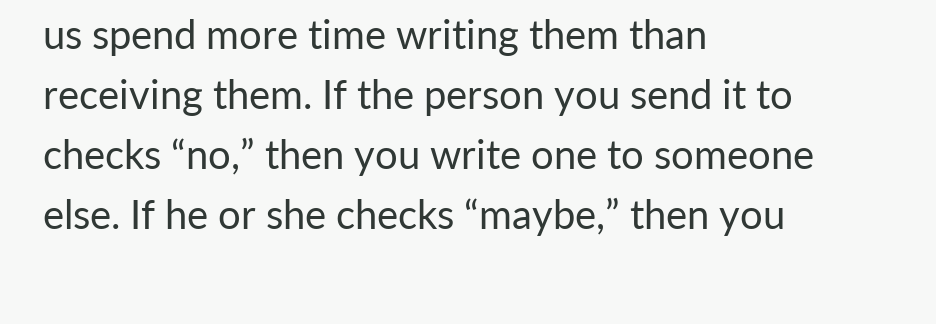us spend more time writing them than receiving them. If the person you send it to checks “no,” then you write one to someone else. If he or she checks “maybe,” then you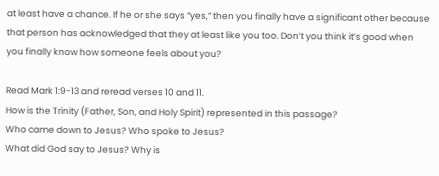at least have a chance. If he or she says “yes,” then you finally have a significant other because that person has acknowledged that they at least like you too. Don’t you think it’s good when you finally know how someone feels about you?

Read Mark 1:9-13 and reread verses 10 and 11.
How is the Trinity (Father, Son, and Holy Spirit) represented in this passage?
Who came down to Jesus? Who spoke to Jesus?
What did God say to Jesus? Why is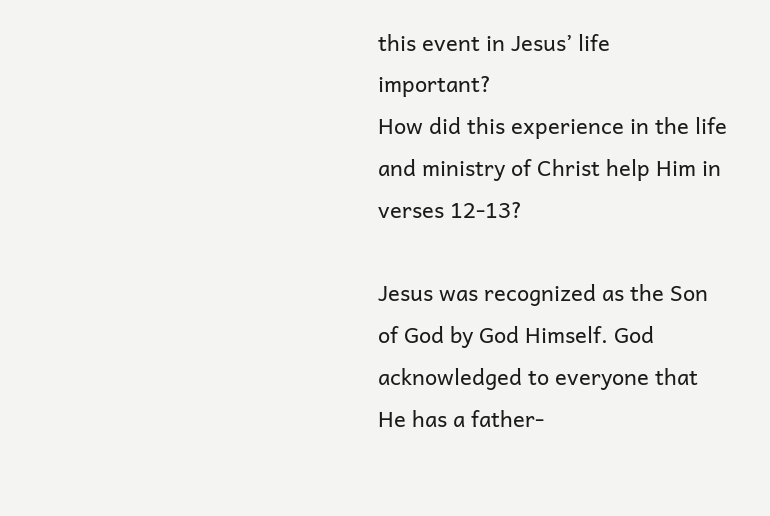this event in Jesus’ life important?
How did this experience in the life and ministry of Christ help Him in verses 12-13?

Jesus was recognized as the Son of God by God Himself. God acknowledged to everyone that He has a father-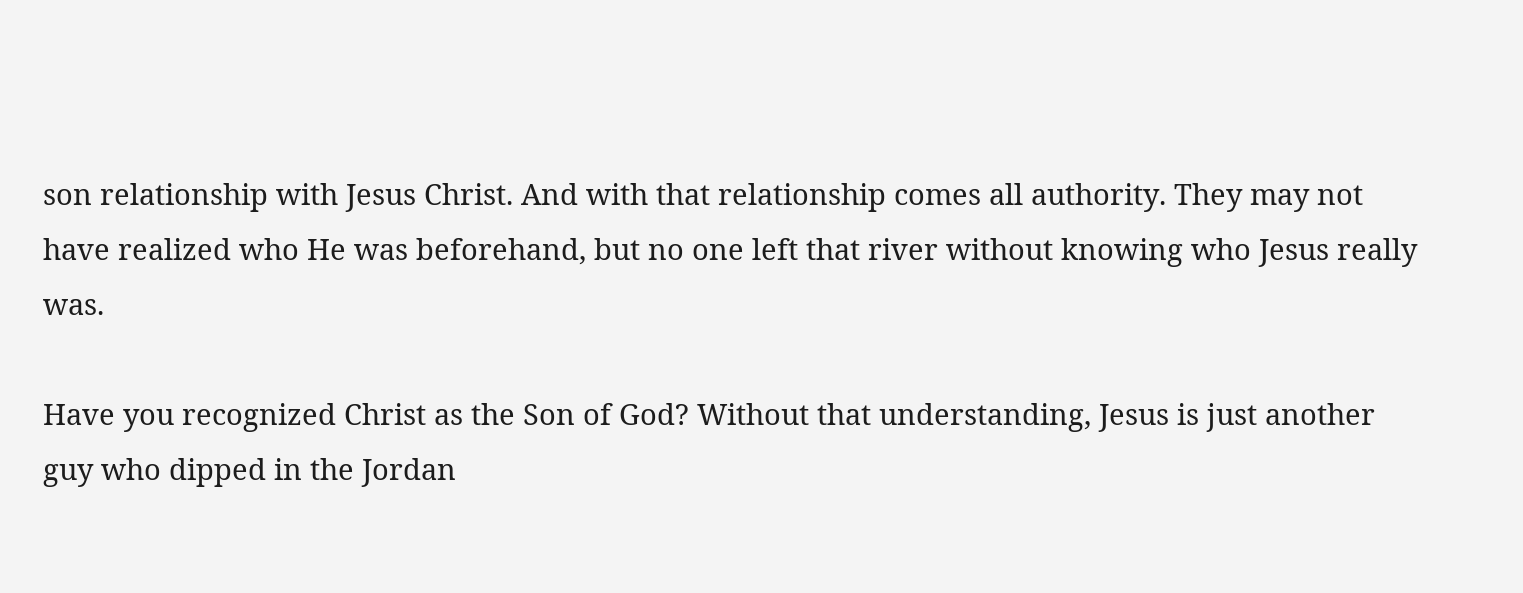son relationship with Jesus Christ. And with that relationship comes all authority. They may not have realized who He was beforehand, but no one left that river without knowing who Jesus really was.

Have you recognized Christ as the Son of God? Without that understanding, Jesus is just another guy who dipped in the Jordan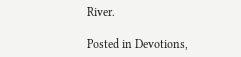River.

Posted in Devotions,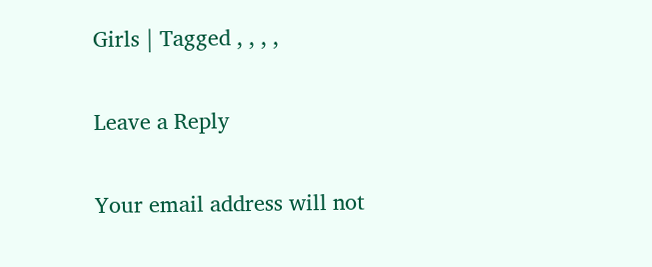Girls | Tagged , , , ,

Leave a Reply

Your email address will not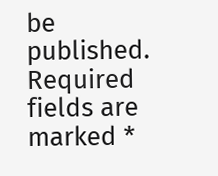be published. Required fields are marked *